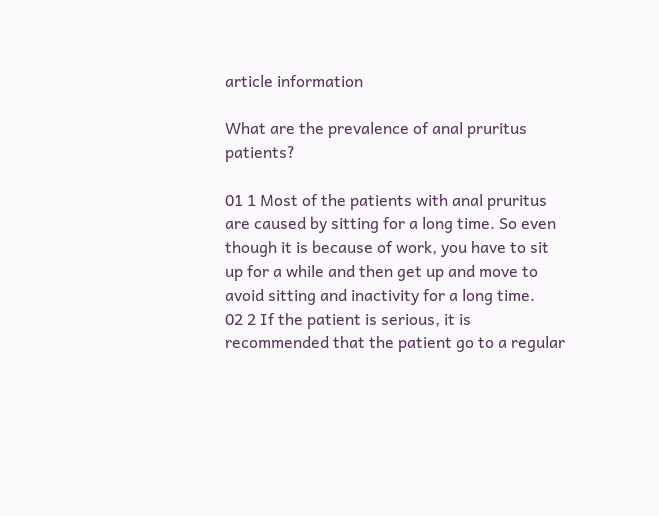article information

What are the prevalence of anal pruritus patients?

01 1 Most of the patients with anal pruritus are caused by sitting for a long time. So even though it is because of work, you have to sit up for a while and then get up and move to avoid sitting and inactivity for a long time.
02 2 If the patient is serious, it is recommended that the patient go to a regular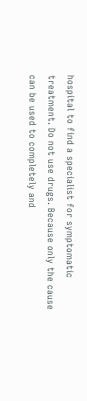hospital to find a specialist for symptomatic treatment. Do not use drugs. Because only the cause can be used to completely and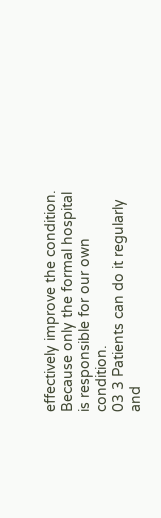effectively improve the condition. Because only the formal hospital is responsible for our own condition.
03 3 Patients can do it regularly and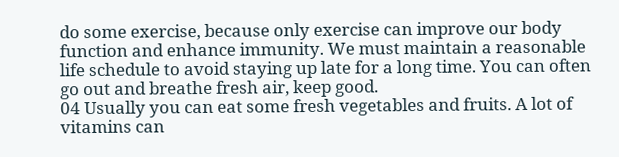do some exercise, because only exercise can improve our body function and enhance immunity. We must maintain a reasonable life schedule to avoid staying up late for a long time. You can often go out and breathe fresh air, keep good.
04 Usually you can eat some fresh vegetables and fruits. A lot of vitamins can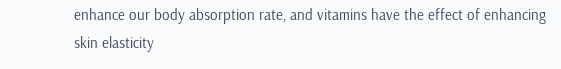enhance our body absorption rate, and vitamins have the effect of enhancing skin elasticity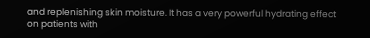and replenishing skin moisture. It has a very powerful hydrating effect on patients with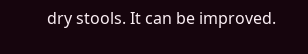dry stools. It can be improved.